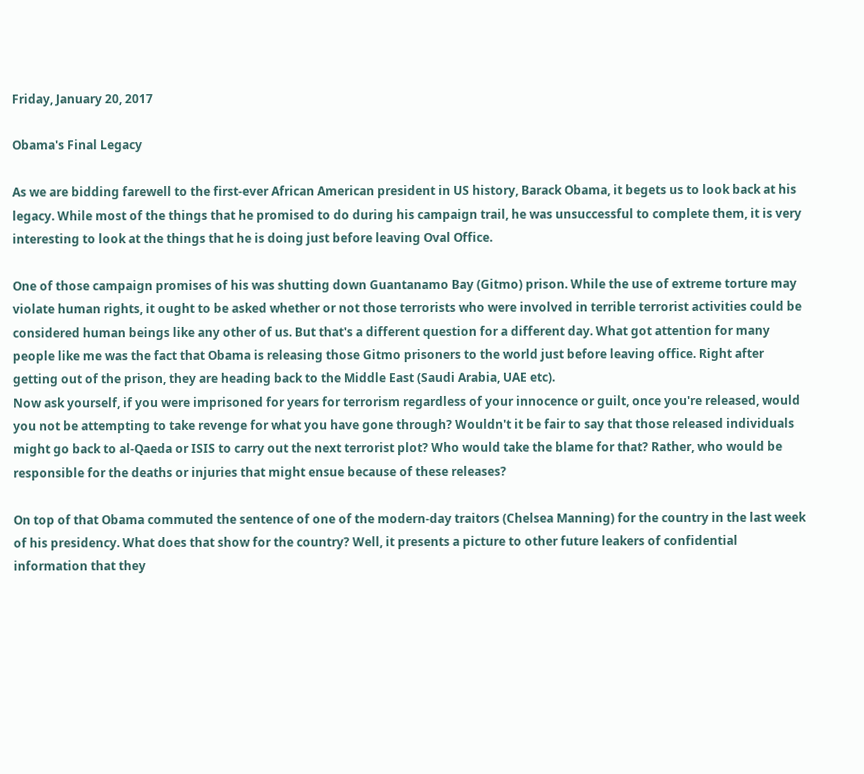Friday, January 20, 2017

Obama's Final Legacy

As we are bidding farewell to the first-ever African American president in US history, Barack Obama, it begets us to look back at his legacy. While most of the things that he promised to do during his campaign trail, he was unsuccessful to complete them, it is very interesting to look at the things that he is doing just before leaving Oval Office.

One of those campaign promises of his was shutting down Guantanamo Bay (Gitmo) prison. While the use of extreme torture may violate human rights, it ought to be asked whether or not those terrorists who were involved in terrible terrorist activities could be considered human beings like any other of us. But that's a different question for a different day. What got attention for many people like me was the fact that Obama is releasing those Gitmo prisoners to the world just before leaving office. Right after getting out of the prison, they are heading back to the Middle East (Saudi Arabia, UAE etc).
Now ask yourself, if you were imprisoned for years for terrorism regardless of your innocence or guilt, once you're released, would you not be attempting to take revenge for what you have gone through? Wouldn't it be fair to say that those released individuals might go back to al-Qaeda or ISIS to carry out the next terrorist plot? Who would take the blame for that? Rather, who would be responsible for the deaths or injuries that might ensue because of these releases?

On top of that Obama commuted the sentence of one of the modern-day traitors (Chelsea Manning) for the country in the last week of his presidency. What does that show for the country? Well, it presents a picture to other future leakers of confidential information that they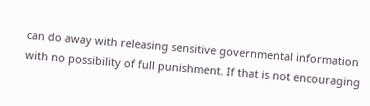can do away with releasing sensitive governmental information with no possibility of full punishment. If that is not encouraging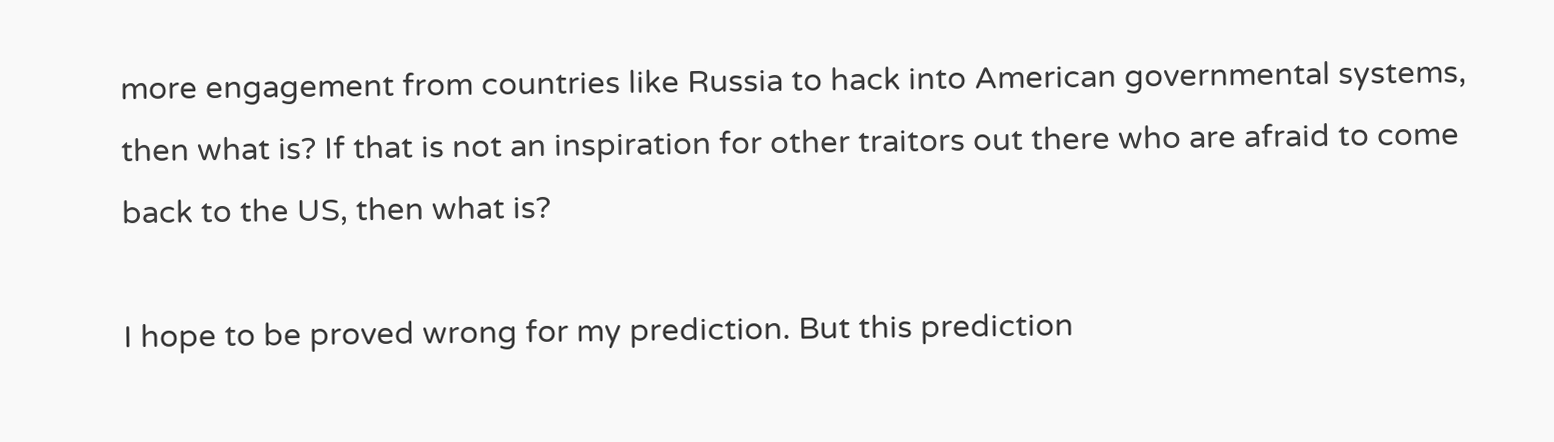more engagement from countries like Russia to hack into American governmental systems, then what is? If that is not an inspiration for other traitors out there who are afraid to come back to the US, then what is?

I hope to be proved wrong for my prediction. But this prediction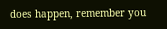does happen, remember you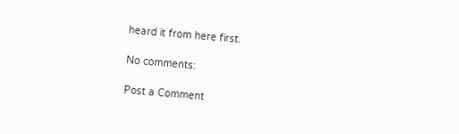heard it from here first.

No comments:

Post a Comment